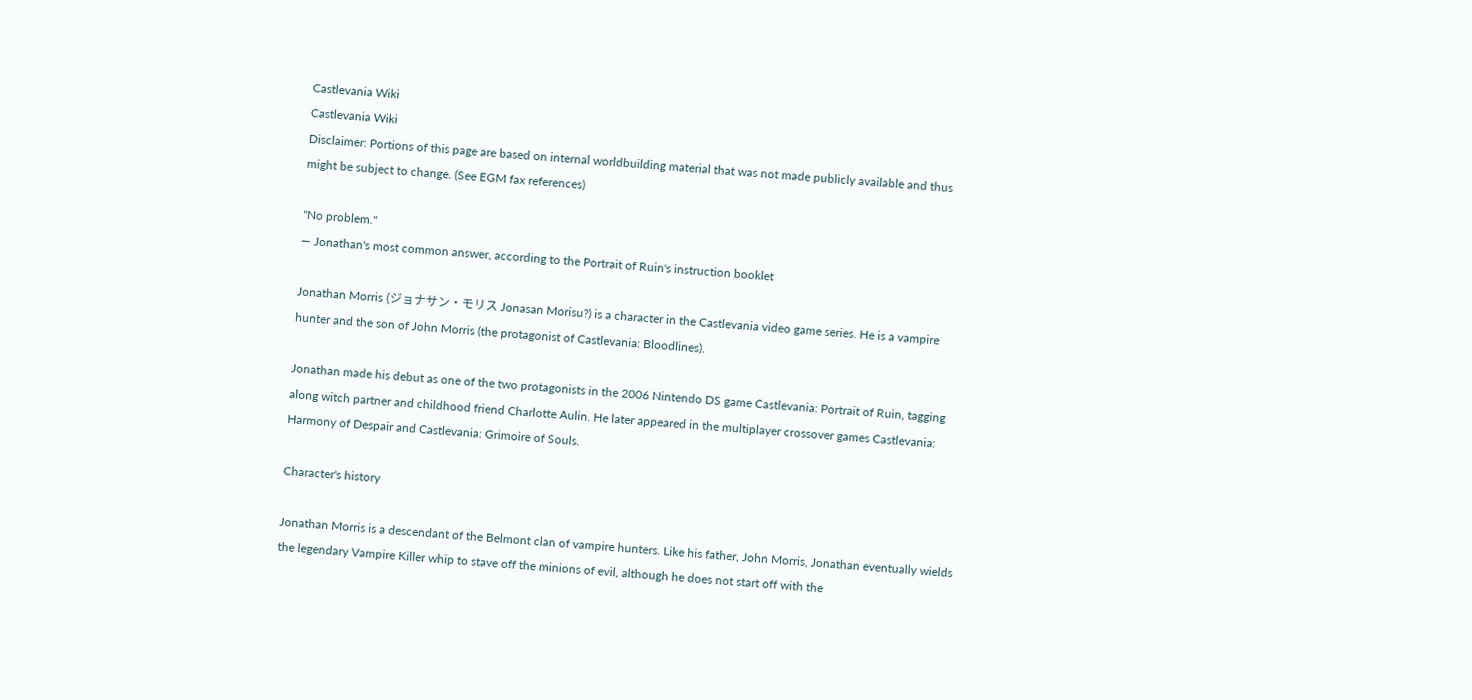Castlevania Wiki
Castlevania Wiki
Disclaimer: Portions of this page are based on internal worldbuilding material that was not made publicly available and thus might be subject to change. (See EGM fax references)

"No problem."
— Jonathan's most common answer, according to the Portrait of Ruin's instruction booklet

Jonathan Morris (ジョナサン・モリス Jonasan Morisu?) is a character in the Castlevania video game series. He is a vampire hunter and the son of John Morris (the protagonist of Castlevania: Bloodlines).

Jonathan made his debut as one of the two protagonists in the 2006 Nintendo DS game Castlevania: Portrait of Ruin, tagging along witch partner and childhood friend Charlotte Aulin. He later appeared in the multiplayer crossover games Castlevania: Harmony of Despair and Castlevania: Grimoire of Souls.

Character's history

Jonathan Morris is a descendant of the Belmont clan of vampire hunters. Like his father, John Morris, Jonathan eventually wields the legendary Vampire Killer whip to stave off the minions of evil, although he does not start off with the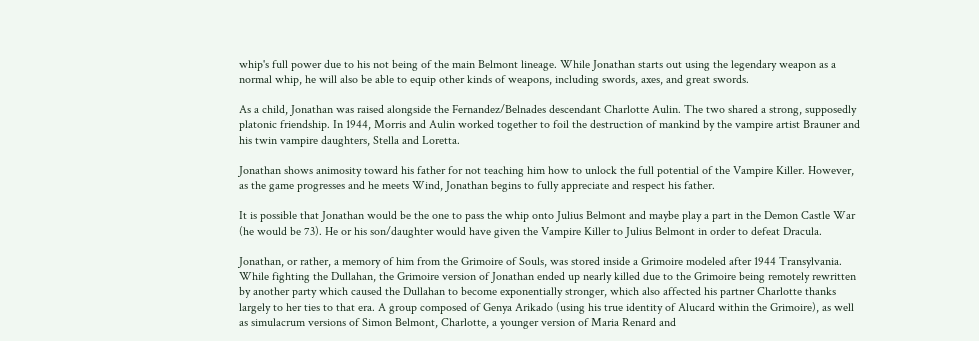whip's full power due to his not being of the main Belmont lineage. While Jonathan starts out using the legendary weapon as a normal whip, he will also be able to equip other kinds of weapons, including swords, axes, and great swords.

As a child, Jonathan was raised alongside the Fernandez/Belnades descendant Charlotte Aulin. The two shared a strong, supposedly platonic friendship. In 1944, Morris and Aulin worked together to foil the destruction of mankind by the vampire artist Brauner and his twin vampire daughters, Stella and Loretta.

Jonathan shows animosity toward his father for not teaching him how to unlock the full potential of the Vampire Killer. However, as the game progresses and he meets Wind, Jonathan begins to fully appreciate and respect his father.

It is possible that Jonathan would be the one to pass the whip onto Julius Belmont and maybe play a part in the Demon Castle War (he would be 73). He or his son/daughter would have given the Vampire Killer to Julius Belmont in order to defeat Dracula.

Jonathan, or rather, a memory of him from the Grimoire of Souls, was stored inside a Grimoire modeled after 1944 Transylvania. While fighting the Dullahan, the Grimoire version of Jonathan ended up nearly killed due to the Grimoire being remotely rewritten by another party which caused the Dullahan to become exponentially stronger, which also affected his partner Charlotte thanks largely to her ties to that era. A group composed of Genya Arikado (using his true identity of Alucard within the Grimoire), as well as simulacrum versions of Simon Belmont, Charlotte, a younger version of Maria Renard and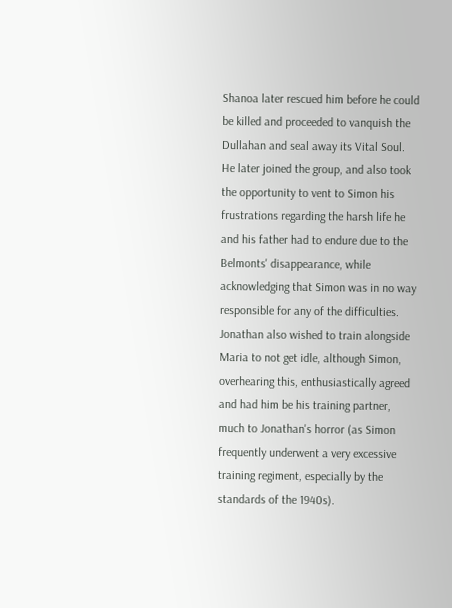Shanoa later rescued him before he could be killed and proceeded to vanquish the Dullahan and seal away its Vital Soul. He later joined the group, and also took the opportunity to vent to Simon his frustrations regarding the harsh life he and his father had to endure due to the Belmonts' disappearance, while acknowledging that Simon was in no way responsible for any of the difficulties. Jonathan also wished to train alongside Maria to not get idle, although Simon, overhearing this, enthusiastically agreed and had him be his training partner, much to Jonathan's horror (as Simon frequently underwent a very excessive training regiment, especially by the standards of the 1940s).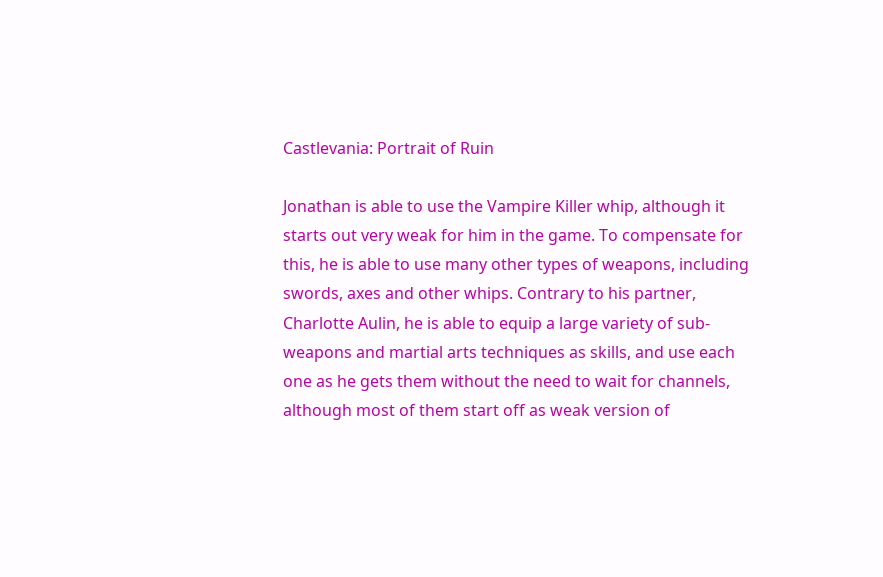Castlevania: Portrait of Ruin

Jonathan is able to use the Vampire Killer whip, although it starts out very weak for him in the game. To compensate for this, he is able to use many other types of weapons, including swords, axes and other whips. Contrary to his partner, Charlotte Aulin, he is able to equip a large variety of sub-weapons and martial arts techniques as skills, and use each one as he gets them without the need to wait for channels, although most of them start off as weak version of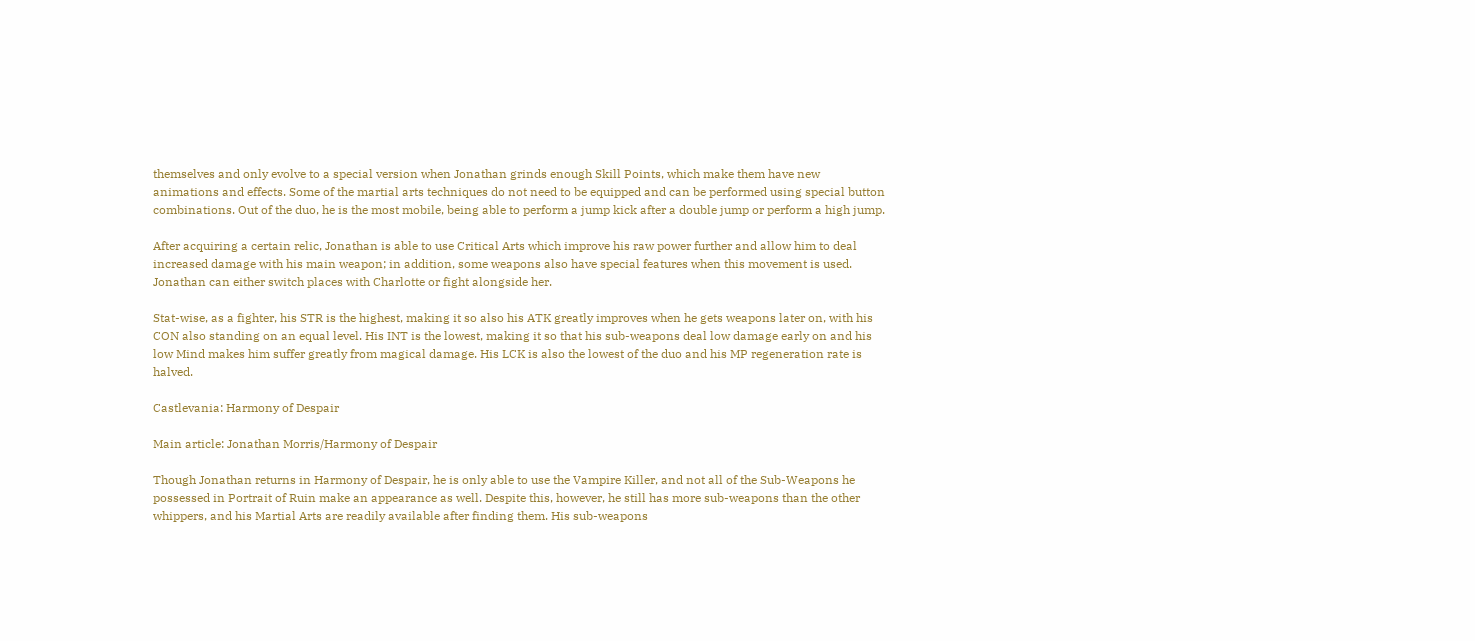themselves and only evolve to a special version when Jonathan grinds enough Skill Points, which make them have new animations and effects. Some of the martial arts techniques do not need to be equipped and can be performed using special button combinations. Out of the duo, he is the most mobile, being able to perform a jump kick after a double jump or perform a high jump.

After acquiring a certain relic, Jonathan is able to use Critical Arts which improve his raw power further and allow him to deal increased damage with his main weapon; in addition, some weapons also have special features when this movement is used. Jonathan can either switch places with Charlotte or fight alongside her.

Stat-wise, as a fighter, his STR is the highest, making it so also his ATK greatly improves when he gets weapons later on, with his CON also standing on an equal level. His INT is the lowest, making it so that his sub-weapons deal low damage early on and his low Mind makes him suffer greatly from magical damage. His LCK is also the lowest of the duo and his MP regeneration rate is halved.

Castlevania: Harmony of Despair

Main article: Jonathan Morris/Harmony of Despair

Though Jonathan returns in Harmony of Despair, he is only able to use the Vampire Killer, and not all of the Sub-Weapons he possessed in Portrait of Ruin make an appearance as well. Despite this, however, he still has more sub-weapons than the other whippers, and his Martial Arts are readily available after finding them. His sub-weapons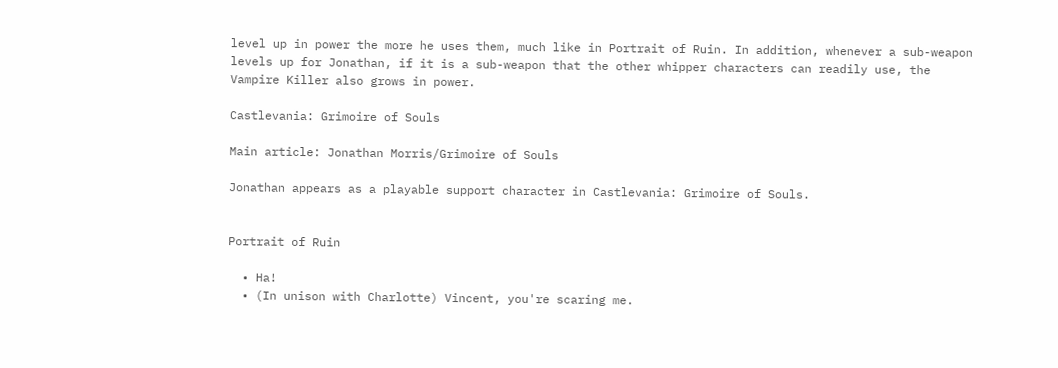level up in power the more he uses them, much like in Portrait of Ruin. In addition, whenever a sub-weapon levels up for Jonathan, if it is a sub-weapon that the other whipper characters can readily use, the Vampire Killer also grows in power.

Castlevania: Grimoire of Souls

Main article: Jonathan Morris/Grimoire of Souls

Jonathan appears as a playable support character in Castlevania: Grimoire of Souls.


Portrait of Ruin

  • Ha!
  • (In unison with Charlotte) Vincent, you're scaring me.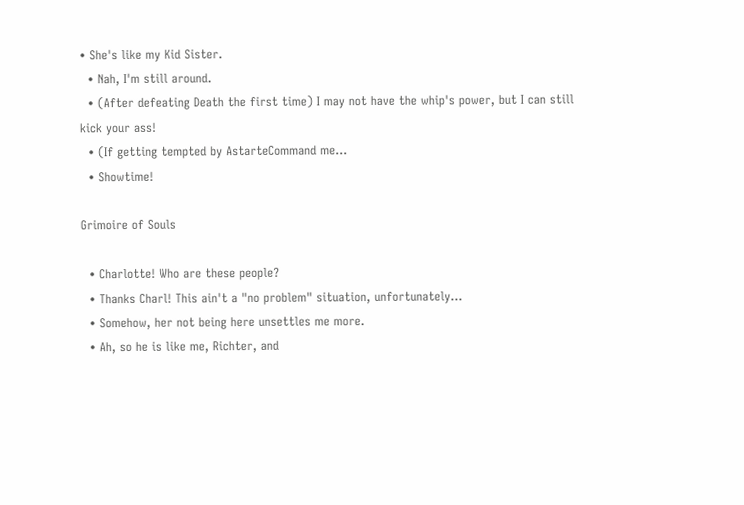• She's like my Kid Sister.
  • Nah, I'm still around.
  • (After defeating Death the first time) I may not have the whip's power, but I can still kick your ass!
  • (If getting tempted by AstarteCommand me...
  • Showtime!

Grimoire of Souls

  • Charlotte! Who are these people?
  • Thanks Charl! This ain't a "no problem" situation, unfortunately...
  • Somehow, her not being here unsettles me more.
  • Ah, so he is like me, Richter, and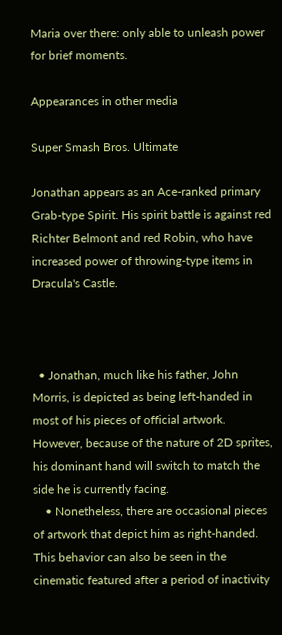Maria over there: only able to unleash power for brief moments.

Appearances in other media

Super Smash Bros. Ultimate

Jonathan appears as an Ace-ranked primary Grab-type Spirit. His spirit battle is against red Richter Belmont and red Robin, who have increased power of throwing-type items in Dracula's Castle.



  • Jonathan, much like his father, John Morris, is depicted as being left-handed in most of his pieces of official artwork. However, because of the nature of 2D sprites, his dominant hand will switch to match the side he is currently facing.
    • Nonetheless, there are occasional pieces of artwork that depict him as right-handed. This behavior can also be seen in the cinematic featured after a period of inactivity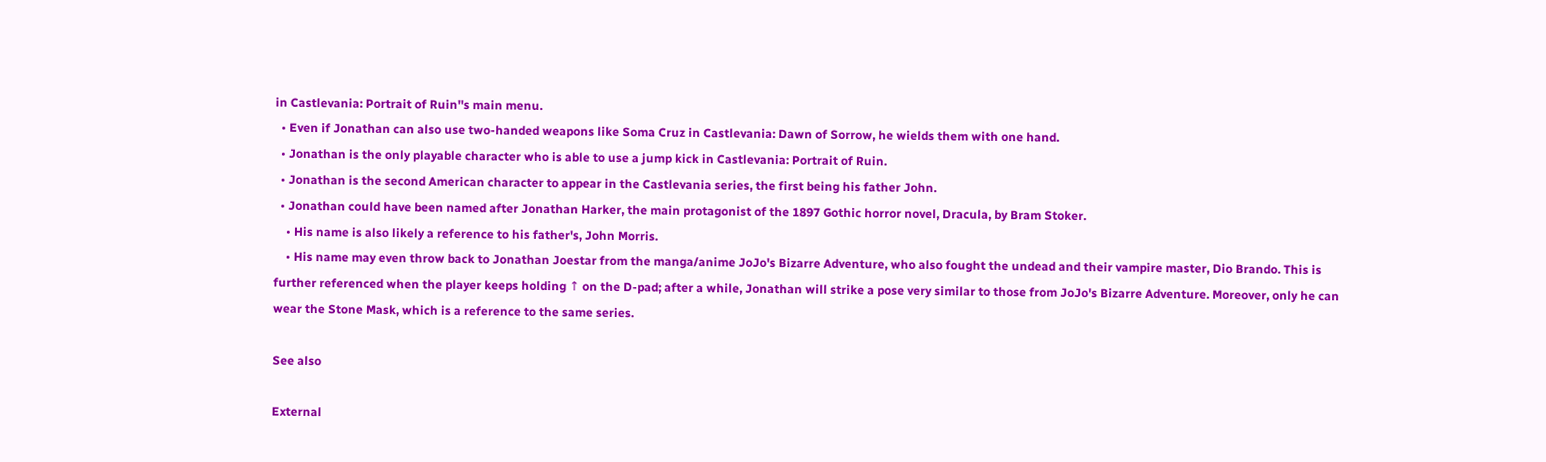in Castlevania: Portrait of Ruin''s main menu.
  • Even if Jonathan can also use two-handed weapons like Soma Cruz in Castlevania: Dawn of Sorrow, he wields them with one hand.
  • Jonathan is the only playable character who is able to use a jump kick in Castlevania: Portrait of Ruin.
  • Jonathan is the second American character to appear in the Castlevania series, the first being his father John.
  • Jonathan could have been named after Jonathan Harker, the main protagonist of the 1897 Gothic horror novel, Dracula, by Bram Stoker.
    • His name is also likely a reference to his father's, John Morris.
    • His name may even throw back to Jonathan Joestar from the manga/anime JoJo's Bizarre Adventure, who also fought the undead and their vampire master, Dio Brando. This is further referenced when the player keeps holding ↑ on the D-pad; after a while, Jonathan will strike a pose very similar to those from JoJo's Bizarre Adventure. Moreover, only he can wear the Stone Mask, which is a reference to the same series.

See also

External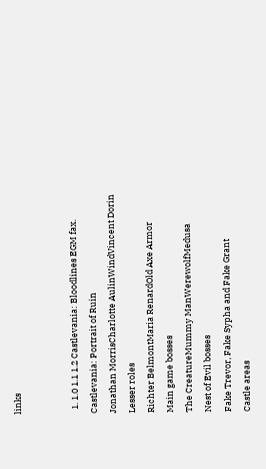links


  1. 1.0 1.1 1.2 Castlevania: Bloodlines EGM fax.
Castlevania: Portrait of Ruin
Jonathan MorrisCharlotte AulinWindVincent Dorin
Lesser roles
Richter BelmontMaria RenardOld Axe Armor
Main game bosses
The CreatureMummy ManWerewolfMedusa
Nest of Evil bosses
Fake Trevor, Fake Sypha and Fake Grant
Castle areas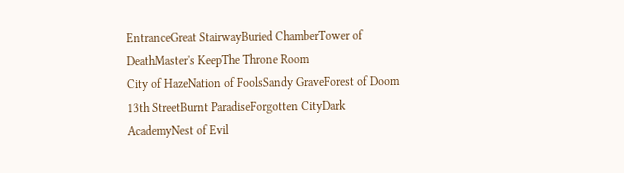EntranceGreat StairwayBuried ChamberTower of DeathMaster's KeepThe Throne Room
City of HazeNation of FoolsSandy GraveForest of Doom
13th StreetBurnt ParadiseForgotten CityDark AcademyNest of Evil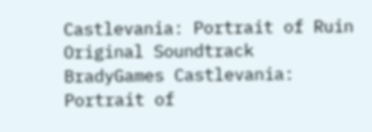Castlevania: Portrait of Ruin Original Soundtrack
BradyGames Castlevania: Portrait of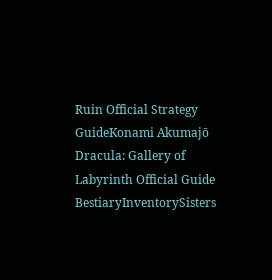Ruin Official Strategy GuideKonami Akumajō Dracula: Gallery of Labyrinth Official Guide
BestiaryInventorySisters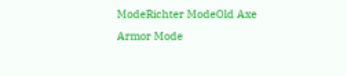ModeRichter ModeOld Axe Armor Mode